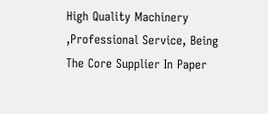High Quality Machinery ,Professional Service, Being The Core Supplier In Paper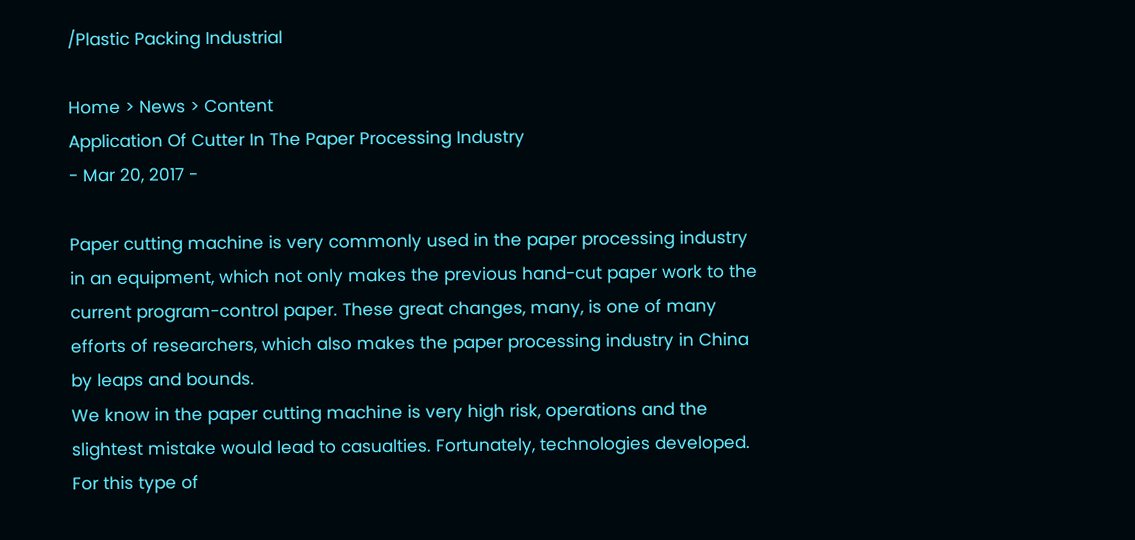/Plastic Packing Industrial

Home > News > Content
Application Of Cutter In The Paper Processing Industry
- Mar 20, 2017 -

Paper cutting machine is very commonly used in the paper processing industry in an equipment, which not only makes the previous hand-cut paper work to the current program-control paper. These great changes, many, is one of many efforts of researchers, which also makes the paper processing industry in China by leaps and bounds.
We know in the paper cutting machine is very high risk, operations and the slightest mistake would lead to casualties. Fortunately, technologies developed. For this type of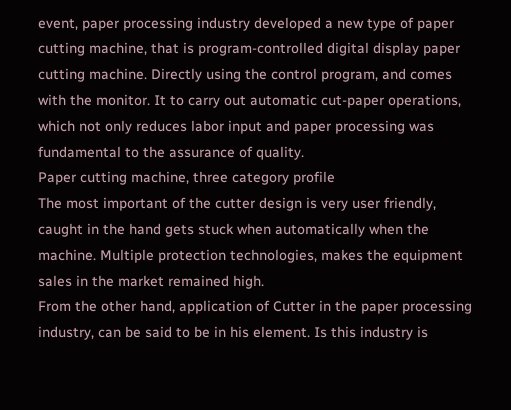event, paper processing industry developed a new type of paper cutting machine, that is program-controlled digital display paper cutting machine. Directly using the control program, and comes with the monitor. It to carry out automatic cut-paper operations, which not only reduces labor input and paper processing was fundamental to the assurance of quality.
Paper cutting machine, three category profile
The most important of the cutter design is very user friendly, caught in the hand gets stuck when automatically when the machine. Multiple protection technologies, makes the equipment sales in the market remained high.
From the other hand, application of Cutter in the paper processing industry, can be said to be in his element. Is this industry is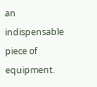an indispensable piece of equipment.